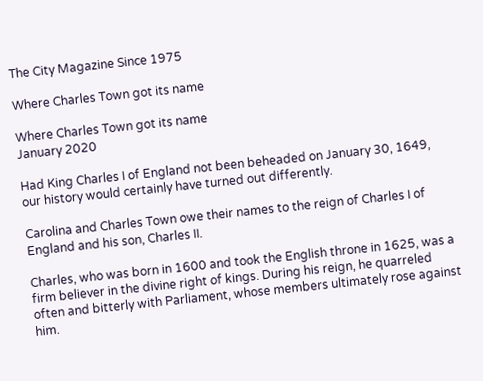The City Magazine Since 1975

Where Charles Town got its name

Where Charles Town got its name
January 2020

Had King Charles I of England not been beheaded on January 30, 1649, our history would certainly have turned out differently.

Carolina and Charles Town owe their names to the reign of Charles I of England and his son, Charles II.

Charles, who was born in 1600 and took the English throne in 1625, was a firm believer in the divine right of kings. During his reign, he quarreled often and bitterly with Parliament, whose members ultimately rose against him.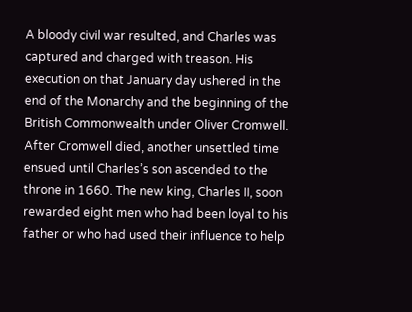A bloody civil war resulted, and Charles was captured and charged with treason. His execution on that January day ushered in the end of the Monarchy and the beginning of the British Commonwealth under Oliver Cromwell. After Cromwell died, another unsettled time ensued until Charles’s son ascended to the throne in 1660. The new king, Charles II, soon rewarded eight men who had been loyal to his father or who had used their influence to help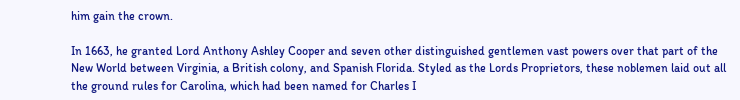him gain the crown.

In 1663, he granted Lord Anthony Ashley Cooper and seven other distinguished gentlemen vast powers over that part of the New World between Virginia, a British colony, and Spanish Florida. Styled as the Lords Proprietors, these noblemen laid out all the ground rules for Carolina, which had been named for Charles I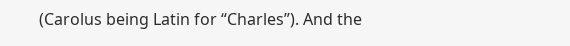(Carolus being Latin for “Charles”). And the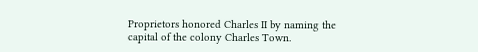Proprietors honored Charles II by naming the capital of the colony Charles Town.